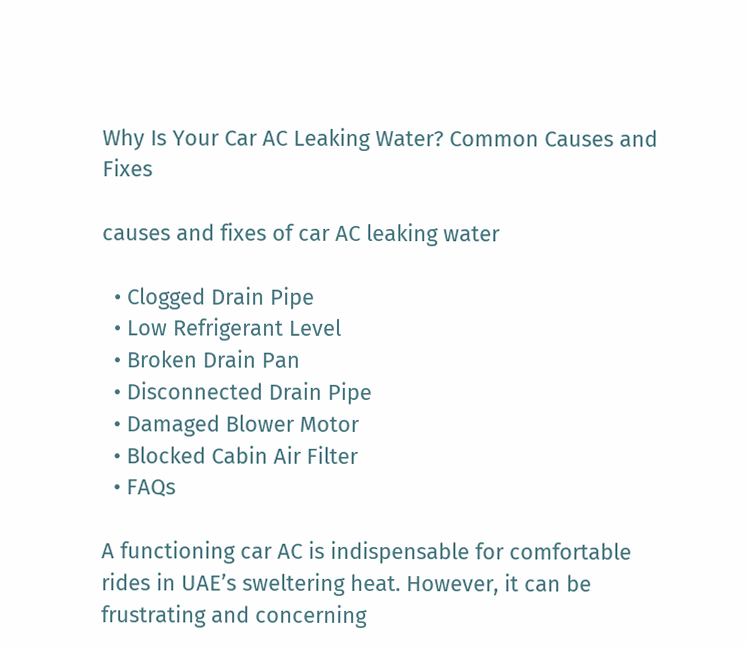Why Is Your Car AC Leaking Water? Common Causes and Fixes

causes and fixes of car AC leaking water

  • Clogged Drain Pipe
  • Low Refrigerant Level
  • Broken Drain Pan
  • Disconnected Drain Pipe
  • Damaged Blower Motor
  • Blocked Cabin Air Filter
  • FAQs

A functioning car AC is indispensable for comfortable rides in UAE’s sweltering heat. However, it can be frustrating and concerning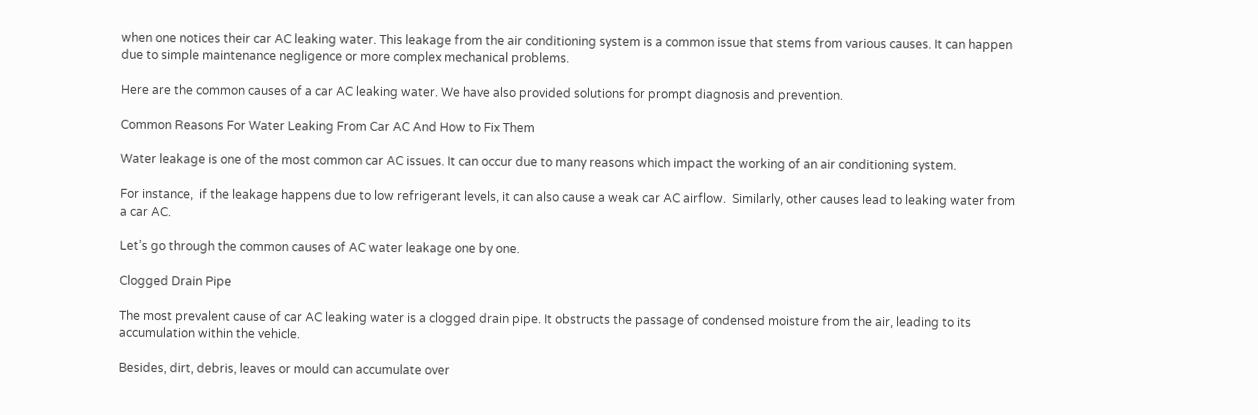when one notices their car AC leaking water. This leakage from the air conditioning system is a common issue that stems from various causes. It can happen due to simple maintenance negligence or more complex mechanical problems.

Here are the common causes of a car AC leaking water. We have also provided solutions for prompt diagnosis and prevention.

Common Reasons For Water Leaking From Car AC And How to Fix Them

Water leakage is one of the most common car AC issues. It can occur due to many reasons which impact the working of an air conditioning system.

For instance,  if the leakage happens due to low refrigerant levels, it can also cause a weak car AC airflow.  Similarly, other causes lead to leaking water from a car AC.

Let’s go through the common causes of AC water leakage one by one.

Clogged Drain Pipe

The most prevalent cause of car AC leaking water is a clogged drain pipe. It obstructs the passage of condensed moisture from the air, leading to its accumulation within the vehicle.

Besides, dirt, debris, leaves or mould can accumulate over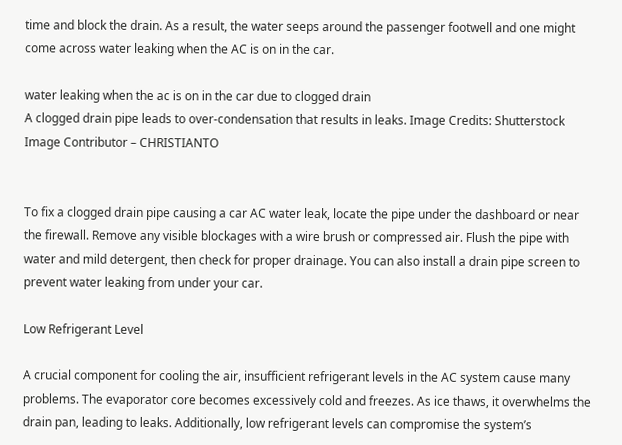time and block the drain. As a result, the water seeps around the passenger footwell and one might come across water leaking when the AC is on in the car.

water leaking when the ac is on in the car due to clogged drain
A clogged drain pipe leads to over-condensation that results in leaks. Image Credits: Shutterstock Image Contributor – CHRISTIANTO


To fix a clogged drain pipe causing a car AC water leak, locate the pipe under the dashboard or near the firewall. Remove any visible blockages with a wire brush or compressed air. Flush the pipe with water and mild detergent, then check for proper drainage. You can also install a drain pipe screen to prevent water leaking from under your car.

Low Refrigerant Level

A crucial component for cooling the air, insufficient refrigerant levels in the AC system cause many problems. The evaporator core becomes excessively cold and freezes. As ice thaws, it overwhelms the drain pan, leading to leaks. Additionally, low refrigerant levels can compromise the system’s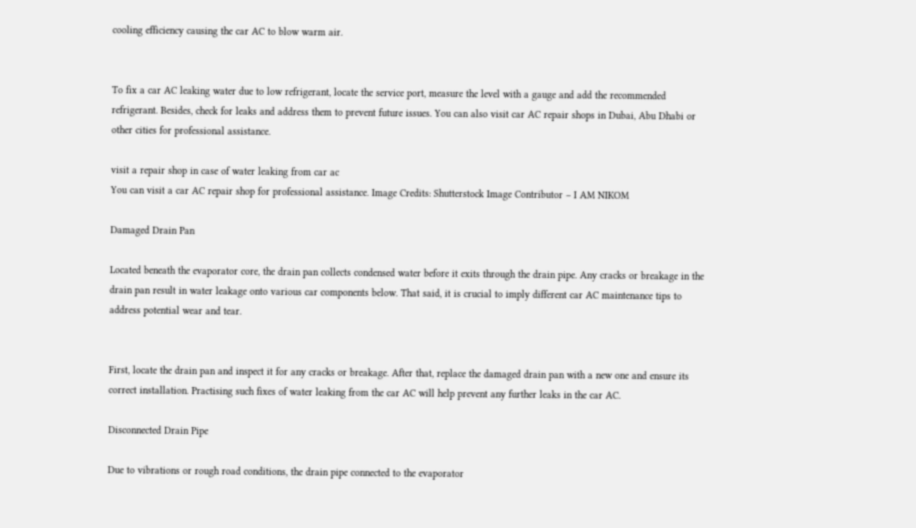cooling efficiency causing the car AC to blow warm air.


To fix a car AC leaking water due to low refrigerant, locate the service port, measure the level with a gauge and add the recommended refrigerant. Besides, check for leaks and address them to prevent future issues. You can also visit car AC repair shops in Dubai, Abu Dhabi or other cities for professional assistance.

visit a repair shop in case of water leaking from car ac
You can visit a car AC repair shop for professional assistance. Image Credits: Shutterstock Image Contributor – I AM NIKOM

Damaged Drain Pan

Located beneath the evaporator core, the drain pan collects condensed water before it exits through the drain pipe. Any cracks or breakage in the drain pan result in water leakage onto various car components below. That said, it is crucial to imply different car AC maintenance tips to address potential wear and tear.


First, locate the drain pan and inspect it for any cracks or breakage. After that, replace the damaged drain pan with a new one and ensure its correct installation. Practising such fixes of water leaking from the car AC will help prevent any further leaks in the car AC.

Disconnected Drain Pipe

Due to vibrations or rough road conditions, the drain pipe connected to the evaporator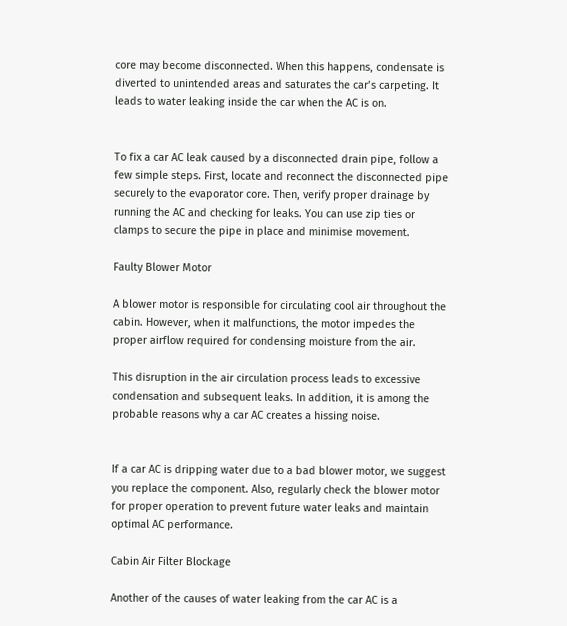core may become disconnected. When this happens, condensate is diverted to unintended areas and saturates the car’s carpeting. It leads to water leaking inside the car when the AC is on.


To fix a car AC leak caused by a disconnected drain pipe, follow a few simple steps. First, locate and reconnect the disconnected pipe securely to the evaporator core. Then, verify proper drainage by running the AC and checking for leaks. You can use zip ties or clamps to secure the pipe in place and minimise movement.

Faulty Blower Motor

A blower motor is responsible for circulating cool air throughout the cabin. However, when it malfunctions, the motor impedes the proper airflow required for condensing moisture from the air.

This disruption in the air circulation process leads to excessive condensation and subsequent leaks. In addition, it is among the probable reasons why a car AC creates a hissing noise.


If a car AC is dripping water due to a bad blower motor, we suggest you replace the component. Also, regularly check the blower motor for proper operation to prevent future water leaks and maintain optimal AC performance.

Cabin Air Filter Blockage

Another of the causes of water leaking from the car AC is a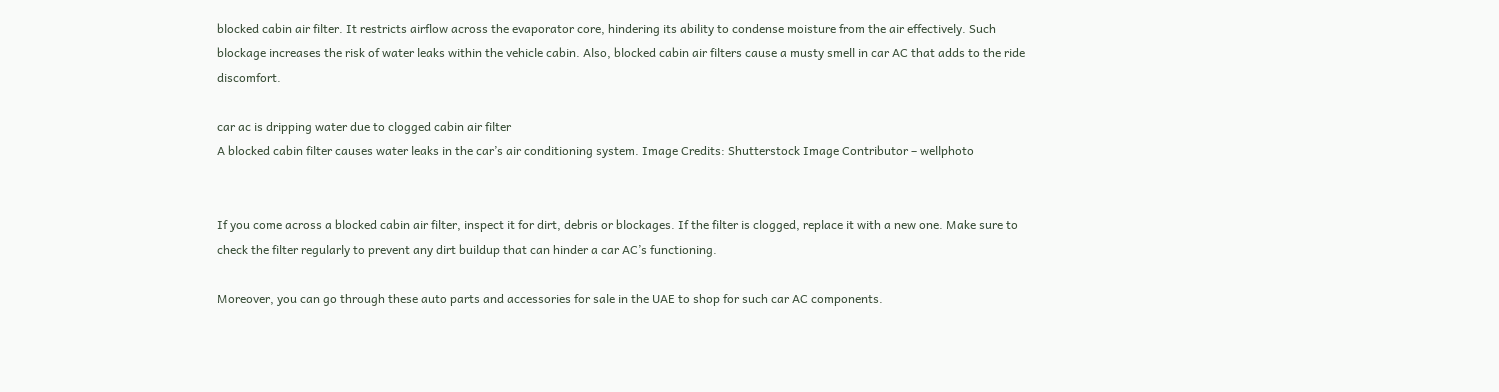blocked cabin air filter. It restricts airflow across the evaporator core, hindering its ability to condense moisture from the air effectively. Such blockage increases the risk of water leaks within the vehicle cabin. Also, blocked cabin air filters cause a musty smell in car AC that adds to the ride discomfort.

car ac is dripping water due to clogged cabin air filter
A blocked cabin filter causes water leaks in the car’s air conditioning system. Image Credits: Shutterstock Image Contributor – wellphoto


If you come across a blocked cabin air filter, inspect it for dirt, debris or blockages. If the filter is clogged, replace it with a new one. Make sure to check the filter regularly to prevent any dirt buildup that can hinder a car AC’s functioning.

Moreover, you can go through these auto parts and accessories for sale in the UAE to shop for such car AC components.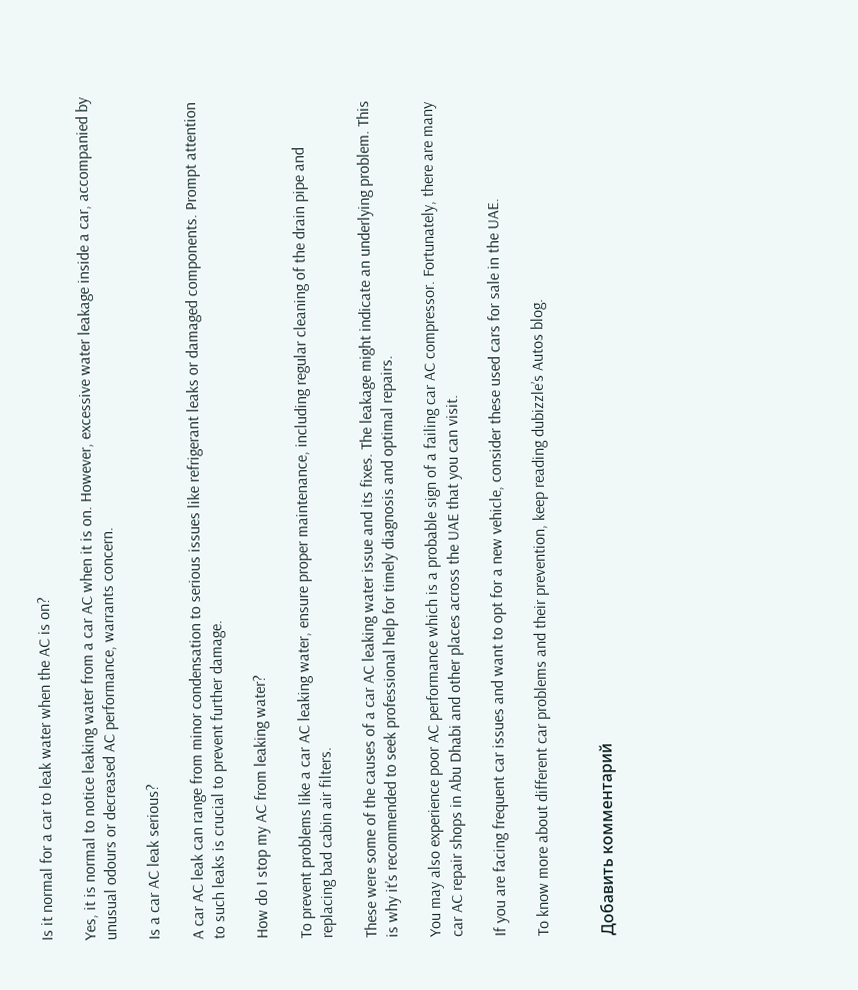Is it normal for a car to leak water when the AC is on?

Yes, it is normal to notice leaking water from a car AC when it is on. However, excessive water leakage inside a car, accompanied by unusual odours or decreased AC performance, warrants concern.

Is a car AC leak serious?

A car AC leak can range from minor condensation to serious issues like refrigerant leaks or damaged components. Prompt attention to such leaks is crucial to prevent further damage.

How do I stop my AC from leaking water?

To prevent problems like a car AC leaking water, ensure proper maintenance, including regular cleaning of the drain pipe and replacing bad cabin air filters.

These were some of the causes of a car AC leaking water issue and its fixes. The leakage might indicate an underlying problem. This is why it’s recommended to seek professional help for timely diagnosis and optimal repairs.

You may also experience poor AC performance which is a probable sign of a failing car AC compressor. Fortunately, there are many car AC repair shops in Abu Dhabi and other places across the UAE that you can visit.

If you are facing frequent car issues and want to opt for a new vehicle, consider these used cars for sale in the UAE.

To know more about different car problems and their prevention, keep reading dubizzle’s Autos blog.


Добавить комментарий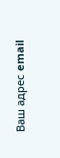Ваш адрес email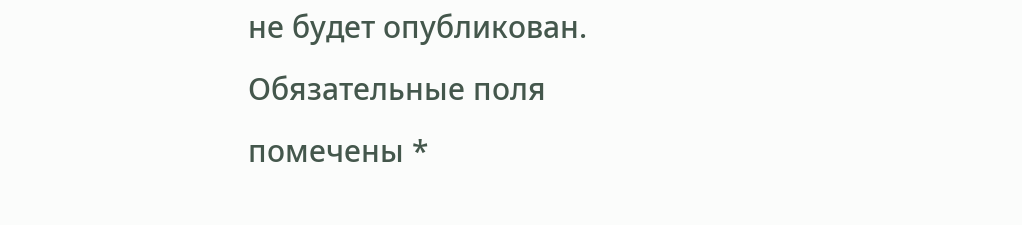не будет опубликован. Обязательные поля помечены *